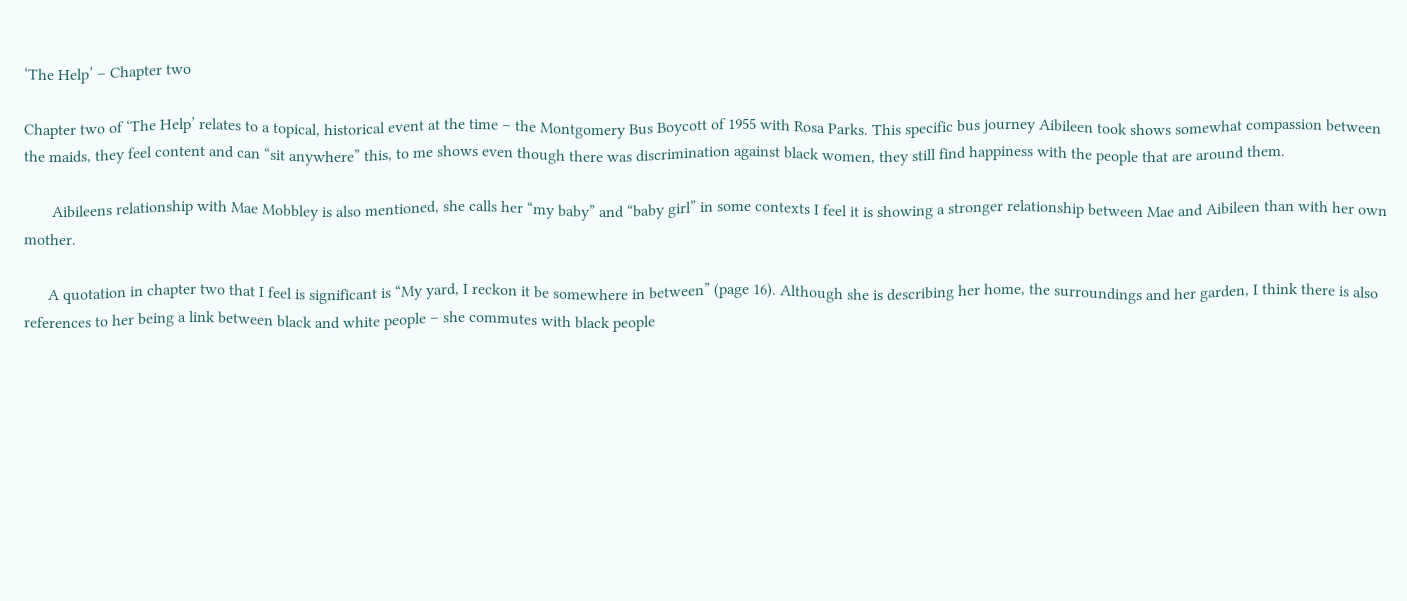‘The Help’ – Chapter two

Chapter two of ‘The Help’ relates to a topical, historical event at the time – the Montgomery Bus Boycott of 1955 with Rosa Parks. This specific bus journey Aibileen took shows somewhat compassion between the maids, they feel content and can “sit anywhere” this, to me shows even though there was discrimination against black women, they still find happiness with the people that are around them.

       Aibileens relationship with Mae Mobbley is also mentioned, she calls her “my baby” and “baby girl” in some contexts I feel it is showing a stronger relationship between Mae and Aibileen than with her own mother.

      A quotation in chapter two that I feel is significant is “My yard, I reckon it be somewhere in between” (page 16). Although she is describing her home, the surroundings and her garden, I think there is also references to her being a link between black and white people – she commutes with black people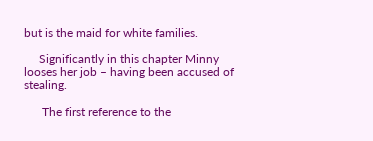but is the maid for white families.

     Significantly in this chapter Minny looses her job – having been accused of stealing.

      The first reference to the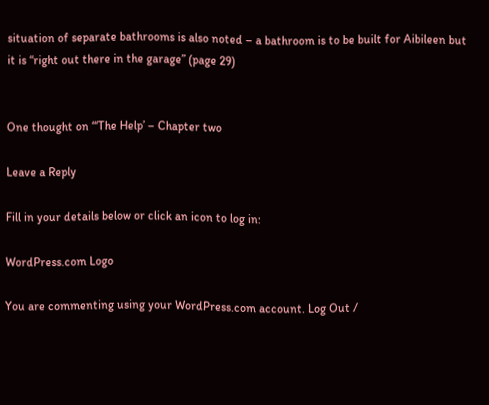situation of separate bathrooms is also noted – a bathroom is to be built for Aibileen but it is “right out there in the garage” (page 29)


One thought on “‘The Help’ – Chapter two

Leave a Reply

Fill in your details below or click an icon to log in:

WordPress.com Logo

You are commenting using your WordPress.com account. Log Out /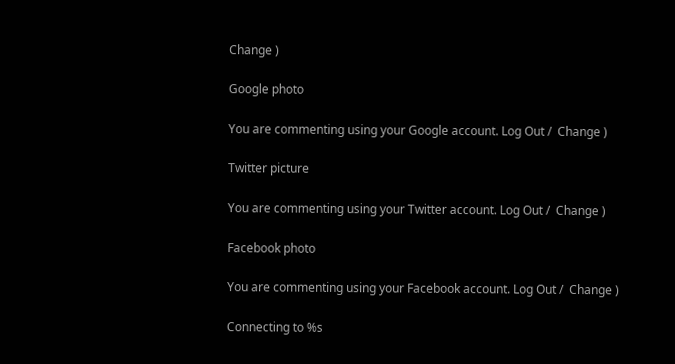Change )

Google photo

You are commenting using your Google account. Log Out /  Change )

Twitter picture

You are commenting using your Twitter account. Log Out /  Change )

Facebook photo

You are commenting using your Facebook account. Log Out /  Change )

Connecting to %s